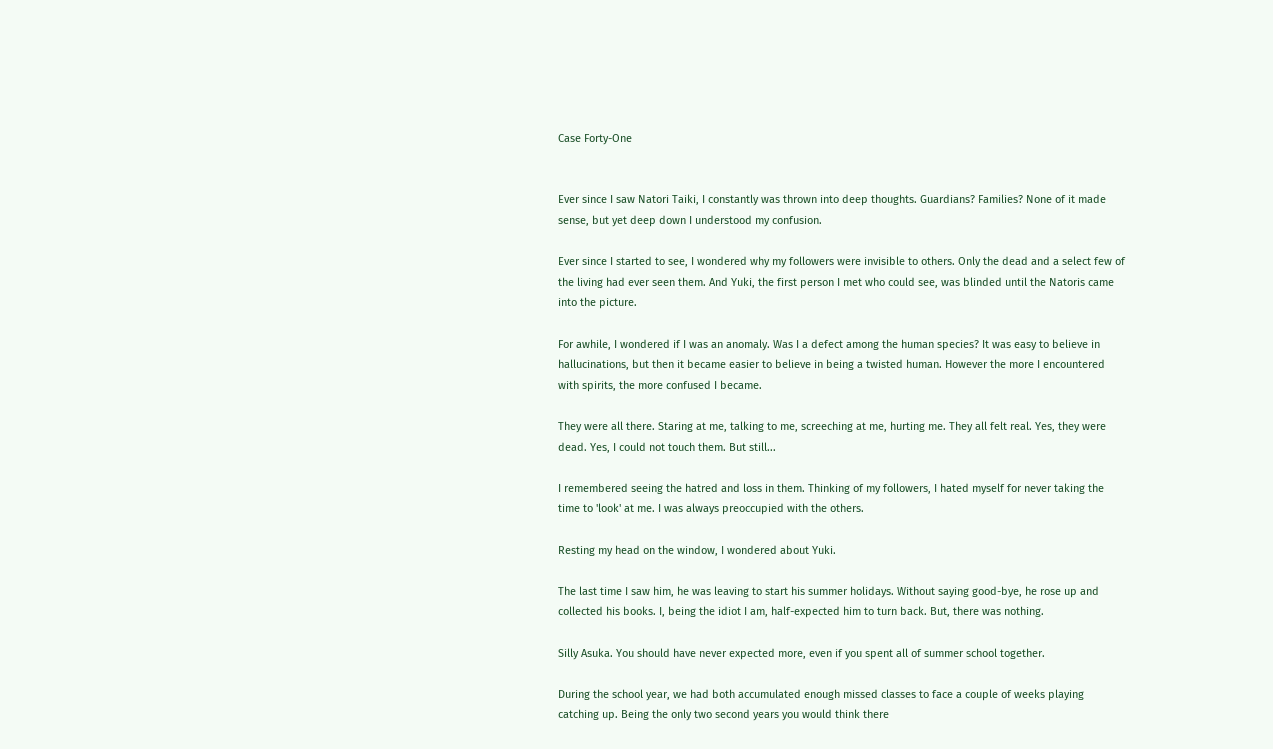Case Forty-One


Ever since I saw Natori Taiki, I constantly was thrown into deep thoughts. Guardians? Families? None of it made sense, but yet deep down I understood my confusion.

Ever since I started to see, I wondered why my followers were invisible to others. Only the dead and a select few of the living had ever seen them. And Yuki, the first person I met who could see, was blinded until the Natoris came into the picture.

For awhile, I wondered if I was an anomaly. Was I a defect among the human species? It was easy to believe in hallucinations, but then it became easier to believe in being a twisted human. However the more I encountered with spirits, the more confused I became.

They were all there. Staring at me, talking to me, screeching at me, hurting me. They all felt real. Yes, they were dead. Yes, I could not touch them. But still...

I remembered seeing the hatred and loss in them. Thinking of my followers, I hated myself for never taking the time to 'look' at me. I was always preoccupied with the others.

Resting my head on the window, I wondered about Yuki.

The last time I saw him, he was leaving to start his summer holidays. Without saying good-bye, he rose up and collected his books. I, being the idiot I am, half-expected him to turn back. But, there was nothing.

Silly Asuka. You should have never expected more, even if you spent all of summer school together.

During the school year, we had both accumulated enough missed classes to face a couple of weeks playing catching up. Being the only two second years you would think there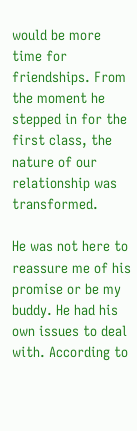would be more time for friendships. From the moment he stepped in for the first class, the nature of our relationship was transformed.

He was not here to reassure me of his promise or be my buddy. He had his own issues to deal with. According to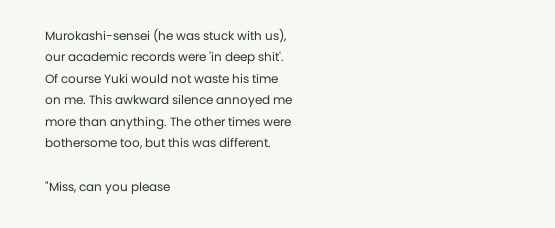Murokashi-sensei (he was stuck with us), our academic records were 'in deep shit'. Of course Yuki would not waste his time on me. This awkward silence annoyed me more than anything. The other times were bothersome too, but this was different.

"Miss, can you please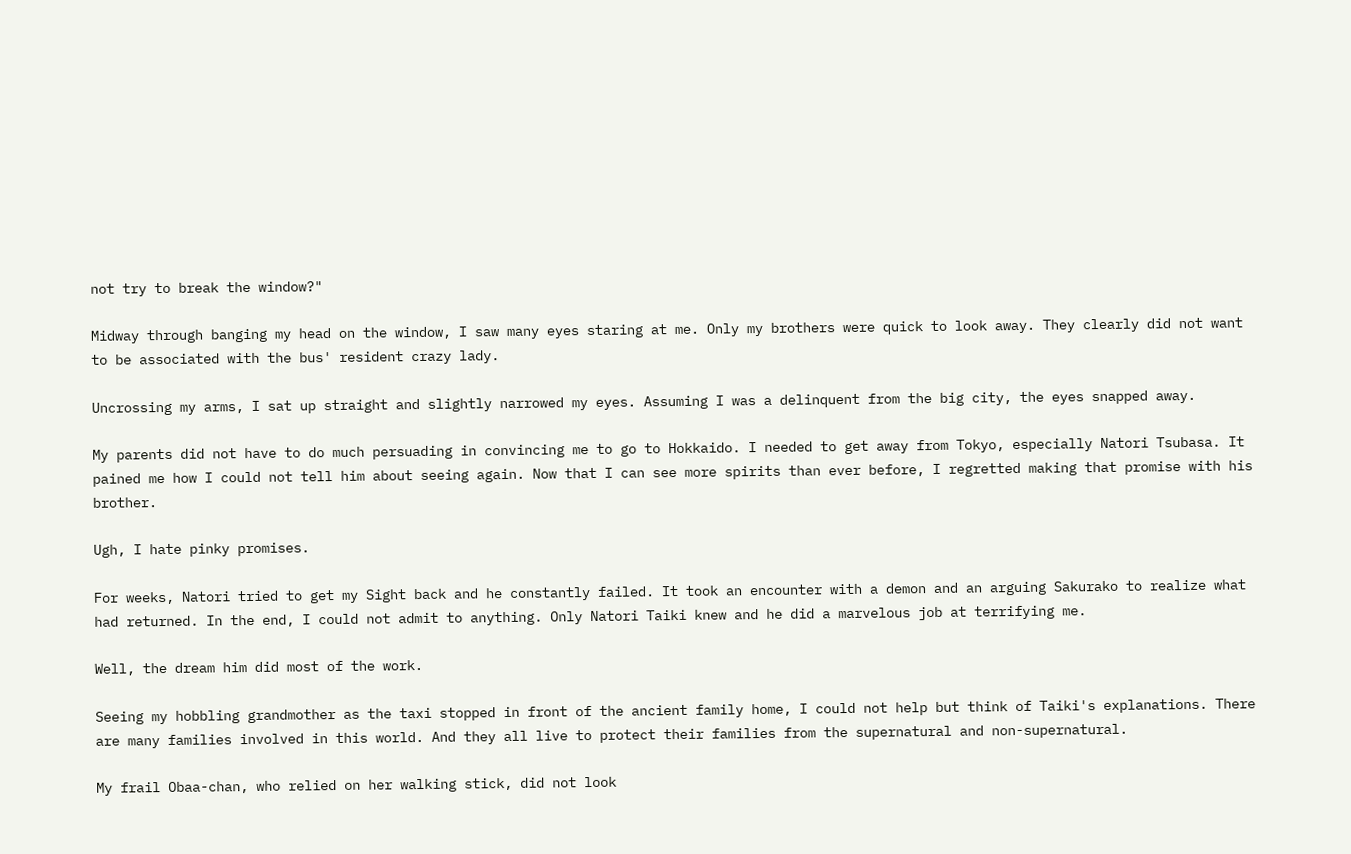not try to break the window?"

Midway through banging my head on the window, I saw many eyes staring at me. Only my brothers were quick to look away. They clearly did not want to be associated with the bus' resident crazy lady.

Uncrossing my arms, I sat up straight and slightly narrowed my eyes. Assuming I was a delinquent from the big city, the eyes snapped away.

My parents did not have to do much persuading in convincing me to go to Hokkaido. I needed to get away from Tokyo, especially Natori Tsubasa. It pained me how I could not tell him about seeing again. Now that I can see more spirits than ever before, I regretted making that promise with his brother.

Ugh, I hate pinky promises.

For weeks, Natori tried to get my Sight back and he constantly failed. It took an encounter with a demon and an arguing Sakurako to realize what had returned. In the end, I could not admit to anything. Only Natori Taiki knew and he did a marvelous job at terrifying me.

Well, the dream him did most of the work.

Seeing my hobbling grandmother as the taxi stopped in front of the ancient family home, I could not help but think of Taiki's explanations. There are many families involved in this world. And they all live to protect their families from the supernatural and non-supernatural.

My frail Obaa-chan, who relied on her walking stick, did not look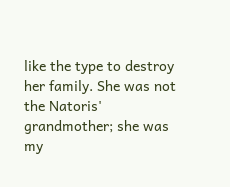like the type to destroy her family. She was not the Natoris' grandmother; she was my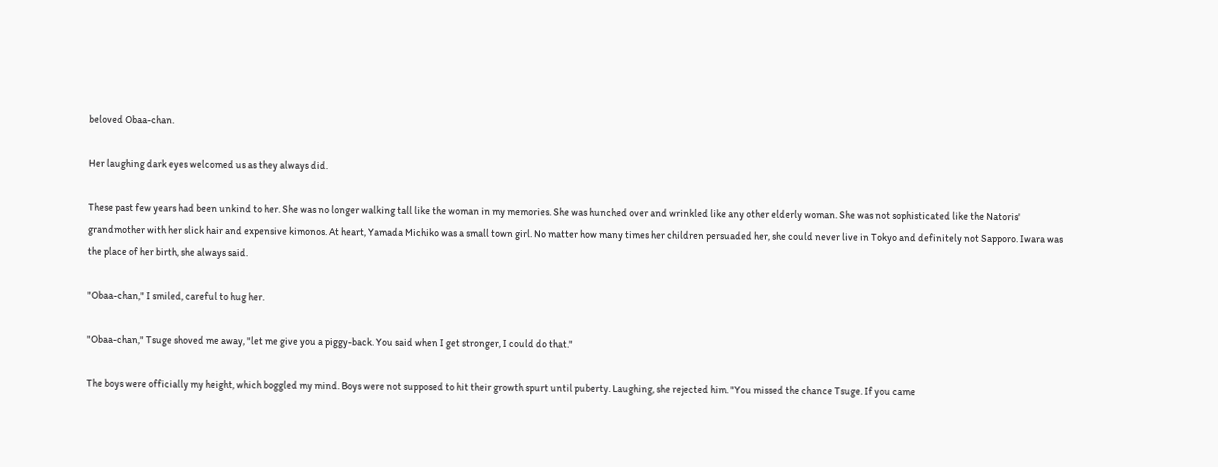beloved Obaa-chan.

Her laughing dark eyes welcomed us as they always did.

These past few years had been unkind to her. She was no longer walking tall like the woman in my memories. She was hunched over and wrinkled like any other elderly woman. She was not sophisticated like the Natoris' grandmother with her slick hair and expensive kimonos. At heart, Yamada Michiko was a small town girl. No matter how many times her children persuaded her, she could never live in Tokyo and definitely not Sapporo. Iwara was the place of her birth, she always said.

"Obaa-chan," I smiled, careful to hug her.

"Obaa-chan," Tsuge shoved me away, "let me give you a piggy-back. You said when I get stronger, I could do that."

The boys were officially my height, which boggled my mind. Boys were not supposed to hit their growth spurt until puberty. Laughing, she rejected him. "You missed the chance Tsuge. If you came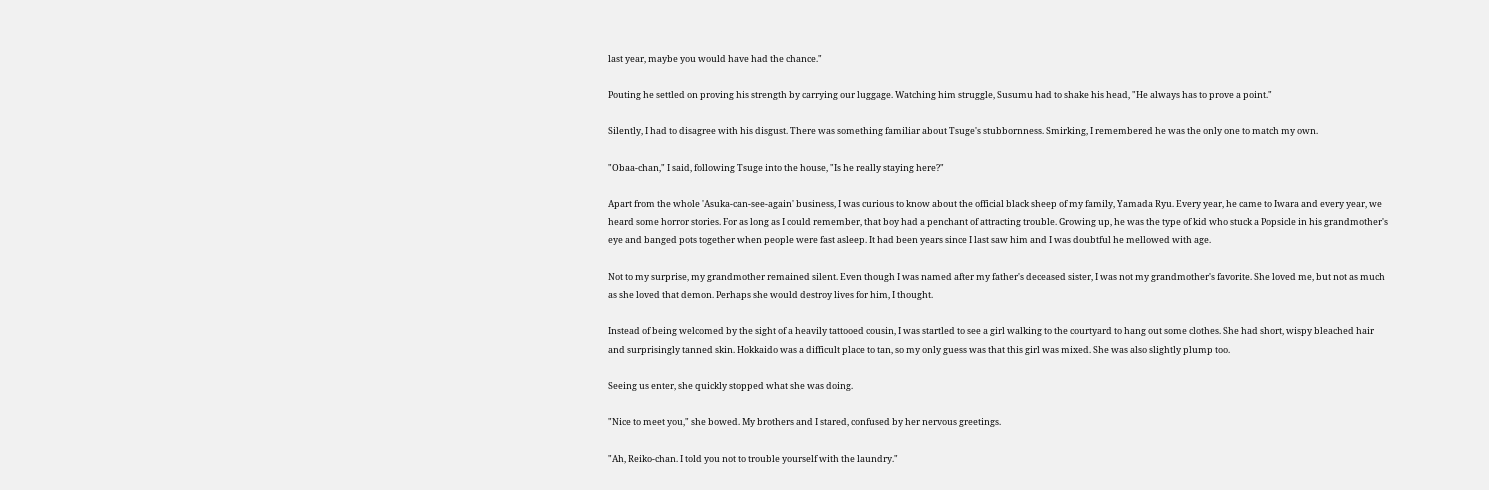last year, maybe you would have had the chance."

Pouting he settled on proving his strength by carrying our luggage. Watching him struggle, Susumu had to shake his head, "He always has to prove a point."

Silently, I had to disagree with his disgust. There was something familiar about Tsuge's stubbornness. Smirking, I remembered he was the only one to match my own.

"Obaa-chan," I said, following Tsuge into the house, "Is he really staying here?"

Apart from the whole 'Asuka-can-see-again' business, I was curious to know about the official black sheep of my family, Yamada Ryu. Every year, he came to Iwara and every year, we heard some horror stories. For as long as I could remember, that boy had a penchant of attracting trouble. Growing up, he was the type of kid who stuck a Popsicle in his grandmother's eye and banged pots together when people were fast asleep. It had been years since I last saw him and I was doubtful he mellowed with age.

Not to my surprise, my grandmother remained silent. Even though I was named after my father's deceased sister, I was not my grandmother's favorite. She loved me, but not as much as she loved that demon. Perhaps she would destroy lives for him, I thought.

Instead of being welcomed by the sight of a heavily tattooed cousin, I was startled to see a girl walking to the courtyard to hang out some clothes. She had short, wispy bleached hair and surprisingly tanned skin. Hokkaido was a difficult place to tan, so my only guess was that this girl was mixed. She was also slightly plump too.

Seeing us enter, she quickly stopped what she was doing.

"Nice to meet you," she bowed. My brothers and I stared, confused by her nervous greetings.

"Ah, Reiko-chan. I told you not to trouble yourself with the laundry."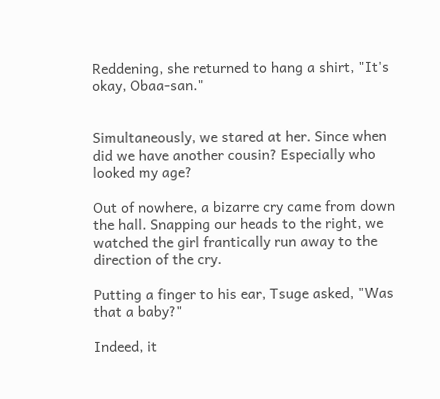Reddening, she returned to hang a shirt, "It's okay, Obaa-san."


Simultaneously, we stared at her. Since when did we have another cousin? Especially who looked my age?

Out of nowhere, a bizarre cry came from down the hall. Snapping our heads to the right, we watched the girl frantically run away to the direction of the cry.

Putting a finger to his ear, Tsuge asked, "Was that a baby?"

Indeed, it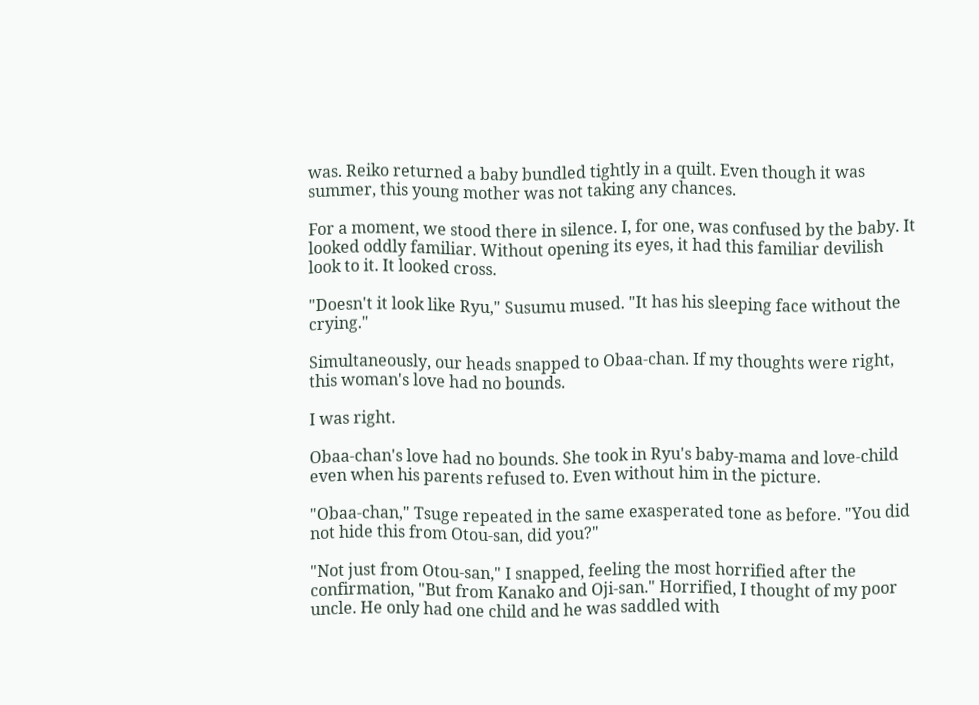was. Reiko returned a baby bundled tightly in a quilt. Even though it was summer, this young mother was not taking any chances.

For a moment, we stood there in silence. I, for one, was confused by the baby. It looked oddly familiar. Without opening its eyes, it had this familiar devilish look to it. It looked cross.

"Doesn't it look like Ryu," Susumu mused. "It has his sleeping face without the crying."

Simultaneously, our heads snapped to Obaa-chan. If my thoughts were right, this woman's love had no bounds.

I was right.

Obaa-chan's love had no bounds. She took in Ryu's baby-mama and love-child even when his parents refused to. Even without him in the picture.

"Obaa-chan," Tsuge repeated in the same exasperated tone as before. "You did not hide this from Otou-san, did you?"

"Not just from Otou-san," I snapped, feeling the most horrified after the confirmation, "But from Kanako and Oji-san." Horrified, I thought of my poor uncle. He only had one child and he was saddled with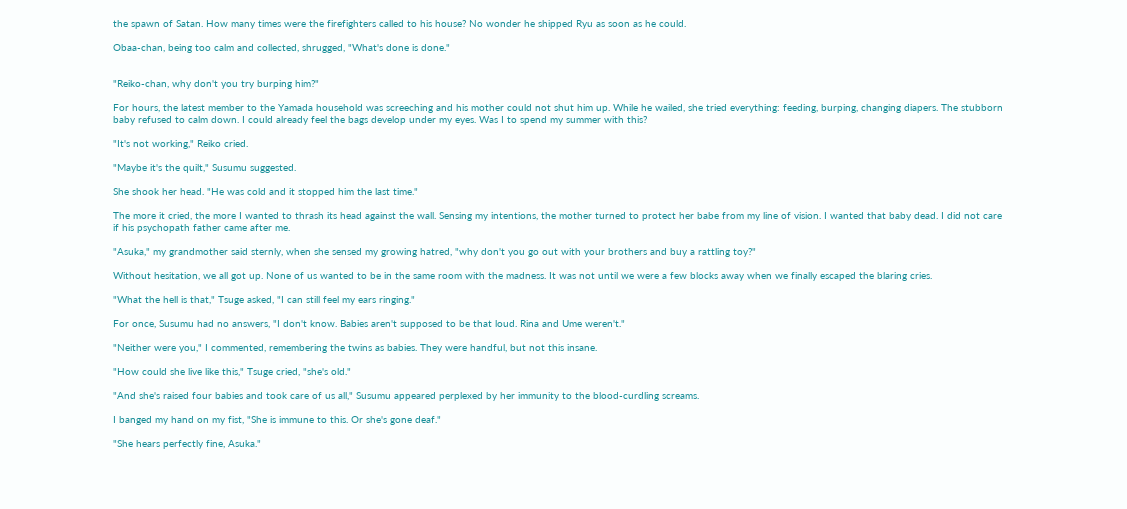the spawn of Satan. How many times were the firefighters called to his house? No wonder he shipped Ryu as soon as he could.

Obaa-chan, being too calm and collected, shrugged, "What's done is done."


"Reiko-chan, why don't you try burping him?"

For hours, the latest member to the Yamada household was screeching and his mother could not shut him up. While he wailed, she tried everything: feeding, burping, changing diapers. The stubborn baby refused to calm down. I could already feel the bags develop under my eyes. Was I to spend my summer with this?

"It's not working," Reiko cried.

"Maybe it's the quilt," Susumu suggested.

She shook her head. "He was cold and it stopped him the last time."

The more it cried, the more I wanted to thrash its head against the wall. Sensing my intentions, the mother turned to protect her babe from my line of vision. I wanted that baby dead. I did not care if his psychopath father came after me.

"Asuka," my grandmother said sternly, when she sensed my growing hatred, "why don't you go out with your brothers and buy a rattling toy?"

Without hesitation, we all got up. None of us wanted to be in the same room with the madness. It was not until we were a few blocks away when we finally escaped the blaring cries.

"What the hell is that," Tsuge asked, "I can still feel my ears ringing."

For once, Susumu had no answers, "I don't know. Babies aren't supposed to be that loud. Rina and Ume weren't."

"Neither were you," I commented, remembering the twins as babies. They were handful, but not this insane.

"How could she live like this," Tsuge cried, "she's old."

"And she's raised four babies and took care of us all," Susumu appeared perplexed by her immunity to the blood-curdling screams.

I banged my hand on my fist, "She is immune to this. Or she's gone deaf."

"She hears perfectly fine, Asuka."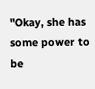"Okay, she has some power to be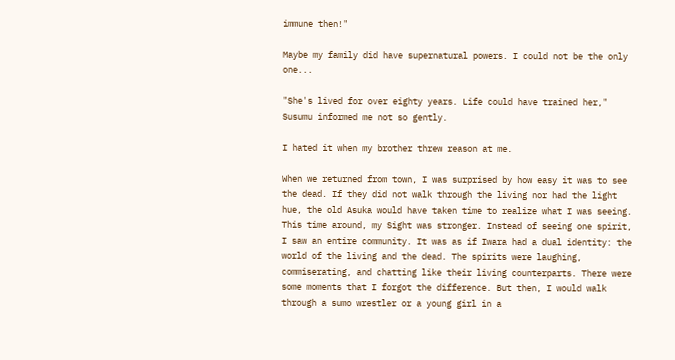immune then!"

Maybe my family did have supernatural powers. I could not be the only one...

"She's lived for over eighty years. Life could have trained her," Susumu informed me not so gently.

I hated it when my brother threw reason at me.

When we returned from town, I was surprised by how easy it was to see the dead. If they did not walk through the living nor had the light hue, the old Asuka would have taken time to realize what I was seeing. This time around, my Sight was stronger. Instead of seeing one spirit, I saw an entire community. It was as if Iwara had a dual identity: the world of the living and the dead. The spirits were laughing, commiserating, and chatting like their living counterparts. There were some moments that I forgot the difference. But then, I would walk through a sumo wrestler or a young girl in a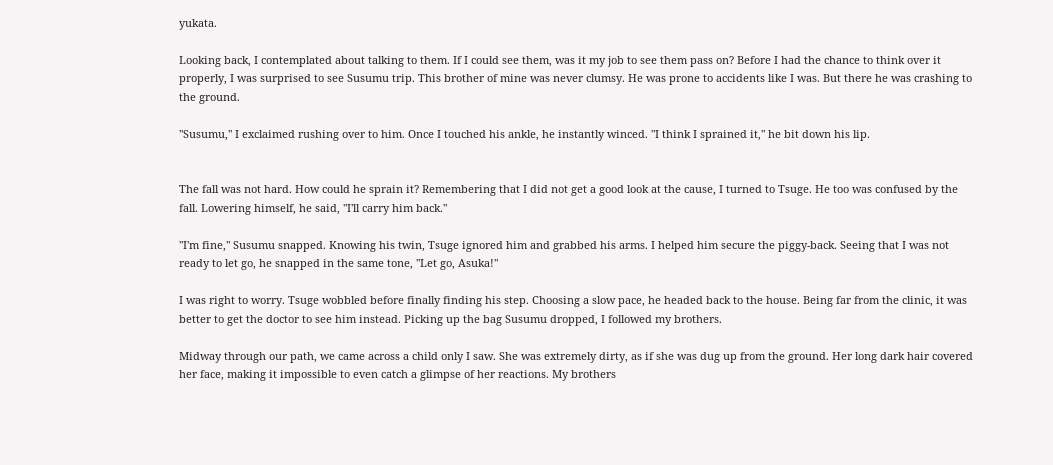yukata.

Looking back, I contemplated about talking to them. If I could see them, was it my job to see them pass on? Before I had the chance to think over it properly, I was surprised to see Susumu trip. This brother of mine was never clumsy. He was prone to accidents like I was. But there he was crashing to the ground.

"Susumu," I exclaimed rushing over to him. Once I touched his ankle, he instantly winced. "I think I sprained it," he bit down his lip.


The fall was not hard. How could he sprain it? Remembering that I did not get a good look at the cause, I turned to Tsuge. He too was confused by the fall. Lowering himself, he said, "I'll carry him back."

"I'm fine," Susumu snapped. Knowing his twin, Tsuge ignored him and grabbed his arms. I helped him secure the piggy-back. Seeing that I was not ready to let go, he snapped in the same tone, "Let go, Asuka!"

I was right to worry. Tsuge wobbled before finally finding his step. Choosing a slow pace, he headed back to the house. Being far from the clinic, it was better to get the doctor to see him instead. Picking up the bag Susumu dropped, I followed my brothers.

Midway through our path, we came across a child only I saw. She was extremely dirty, as if she was dug up from the ground. Her long dark hair covered her face, making it impossible to even catch a glimpse of her reactions. My brothers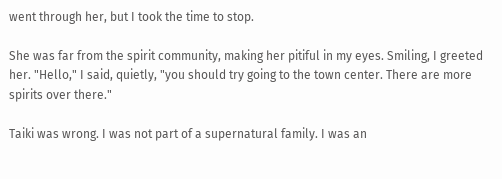went through her, but I took the time to stop.

She was far from the spirit community, making her pitiful in my eyes. Smiling, I greeted her. "Hello," I said, quietly, "you should try going to the town center. There are more spirits over there."

Taiki was wrong. I was not part of a supernatural family. I was an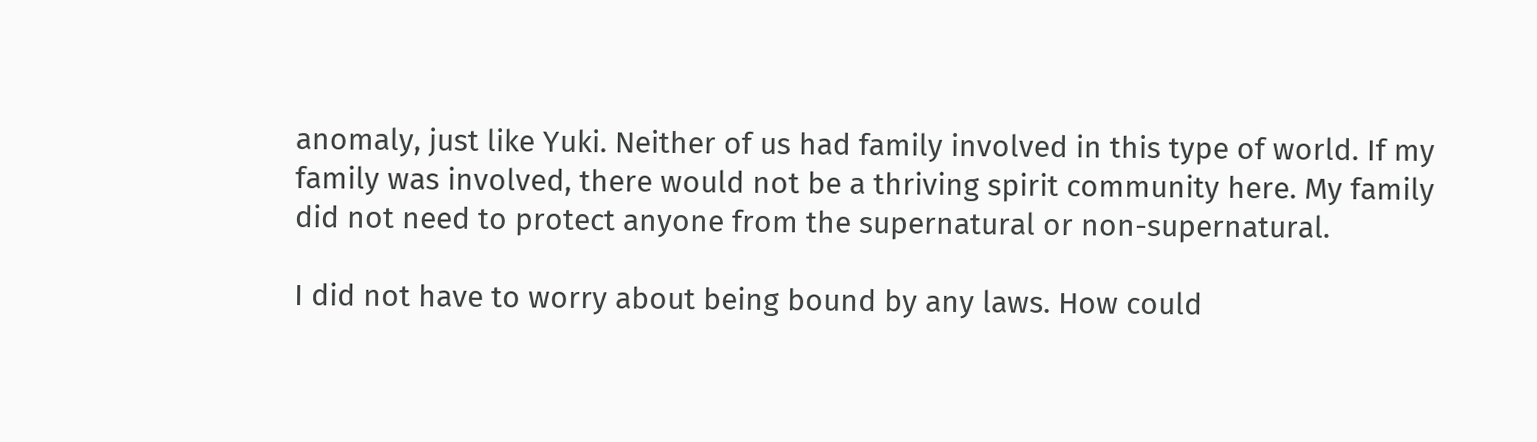anomaly, just like Yuki. Neither of us had family involved in this type of world. If my family was involved, there would not be a thriving spirit community here. My family did not need to protect anyone from the supernatural or non-supernatural.

I did not have to worry about being bound by any laws. How could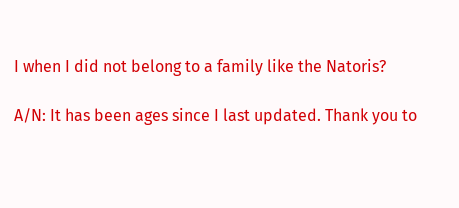I when I did not belong to a family like the Natoris?

A/N: It has been ages since I last updated. Thank you to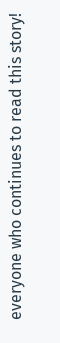everyone who continues to read this story!